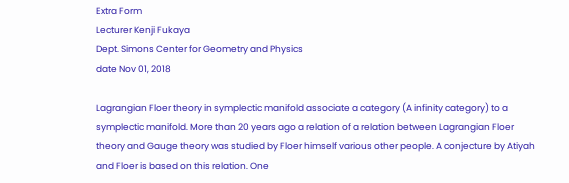Extra Form
Lecturer Kenji Fukaya
Dept. Simons Center for Geometry and Physics
date Nov 01, 2018

Lagrangian Floer theory in symplectic manifold associate a category (A infinity category) to a symplectic manifold. More than 20 years ago a relation of a relation between Lagrangian Floer theory and Gauge theory was studied by Floer himself various other people. A conjecture by Atiyah and Floer is based on this relation. One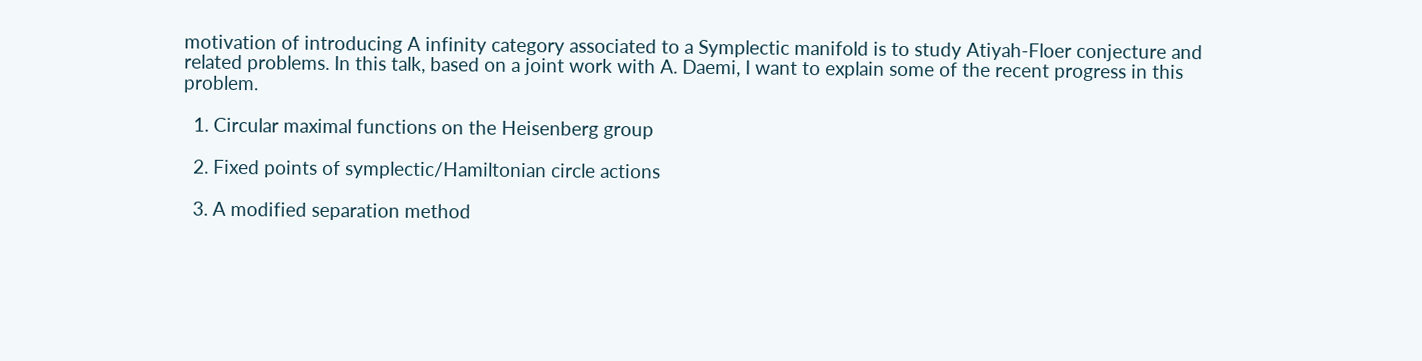motivation of introducing A infinity category associated to a Symplectic manifold is to study Atiyah-Floer conjecture and related problems. In this talk, based on a joint work with A. Daemi, I want to explain some of the recent progress in this problem.

  1. Circular maximal functions on the Heisenberg group

  2. Fixed points of symplectic/Hamiltonian circle actions

  3. A modified separation method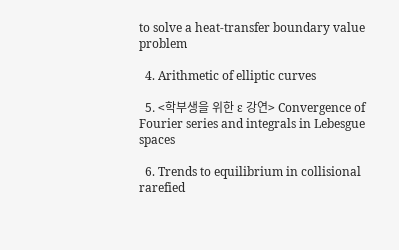to solve a heat-transfer boundary value problem

  4. Arithmetic of elliptic curves

  5. <학부생을 위한 ɛ 강연> Convergence of Fourier series and integrals in Lebesgue spaces

  6. Trends to equilibrium in collisional rarefied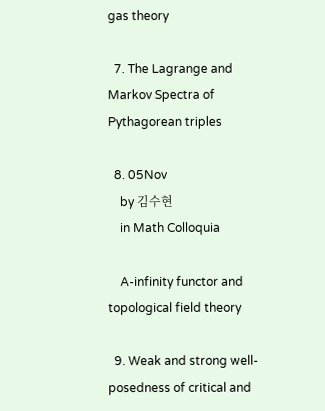gas theory

  7. The Lagrange and Markov Spectra of Pythagorean triples

  8. 05Nov
    by 김수현
    in Math Colloquia

    A-infinity functor and topological field theory

  9. Weak and strong well-posedness of critical and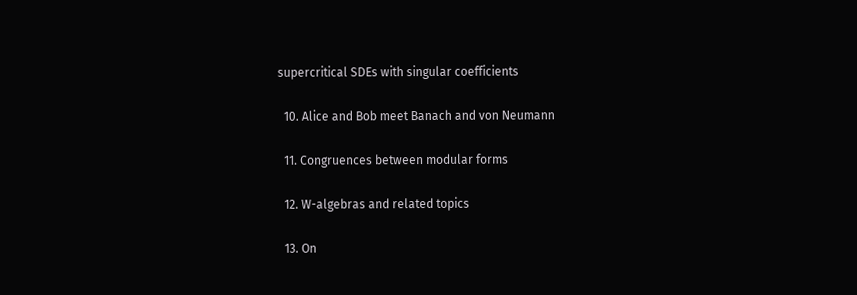supercritical SDEs with singular coefficients

  10. Alice and Bob meet Banach and von Neumann

  11. Congruences between modular forms

  12. W-algebras and related topics

  13. On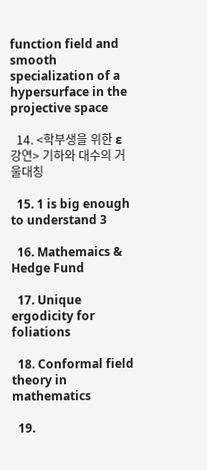function field and smooth specialization of a hypersurface in the projective space

  14. <학부생을 위한 ɛ 강연> 기하와 대수의 거울대칭

  15. 1 is big enough to understand 3

  16. Mathemaics & Hedge Fund

  17. Unique ergodicity for foliations

  18. Conformal field theory in mathematics

  19.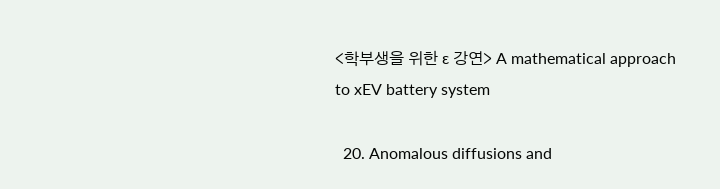<학부생을 위한 ɛ 강연> A mathematical approach to xEV battery system

  20. Anomalous diffusions and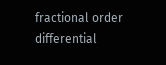fractional order differential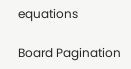equations

Board Pagination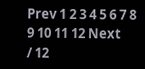Prev 1 2 3 4 5 6 7 8 9 10 11 12 Next
/ 12